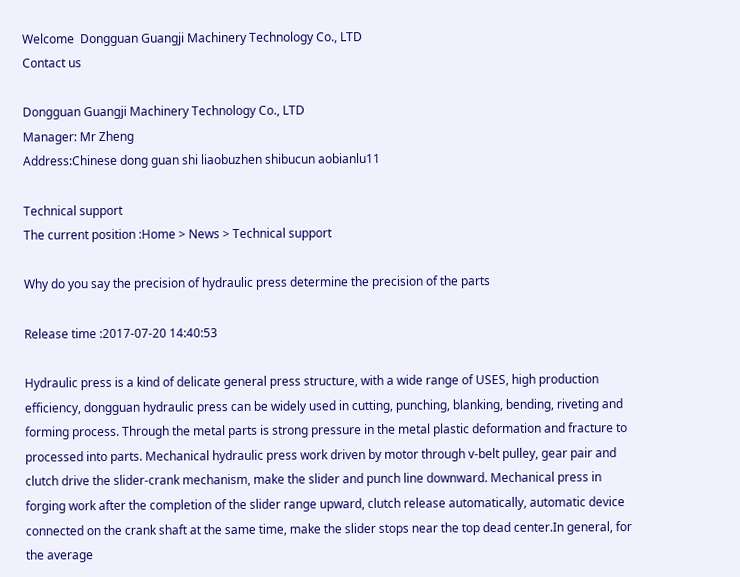Welcome  Dongguan Guangji Machinery Technology Co., LTD
Contact us

Dongguan Guangji Machinery Technology Co., LTD
Manager: Mr Zheng
Address:Chinese dong guan shi liaobuzhen shibucun aobianlu11

Technical support
The current position :Home > News > Technical support

Why do you say the precision of hydraulic press determine the precision of the parts

Release time :2017-07-20 14:40:53

Hydraulic press is a kind of delicate general press structure, with a wide range of USES, high production efficiency, dongguan hydraulic press can be widely used in cutting, punching, blanking, bending, riveting and forming process. Through the metal parts is strong pressure in the metal plastic deformation and fracture to processed into parts. Mechanical hydraulic press work driven by motor through v-belt pulley, gear pair and clutch drive the slider-crank mechanism, make the slider and punch line downward. Mechanical press in forging work after the completion of the slider range upward, clutch release automatically, automatic device connected on the crank shaft at the same time, make the slider stops near the top dead center.In general, for the average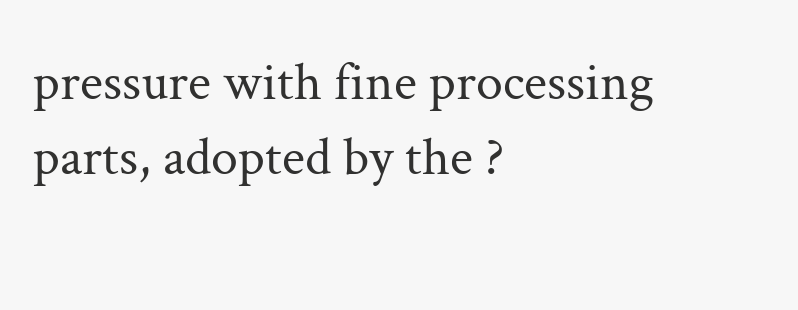pressure with fine processing parts, adopted by the ?